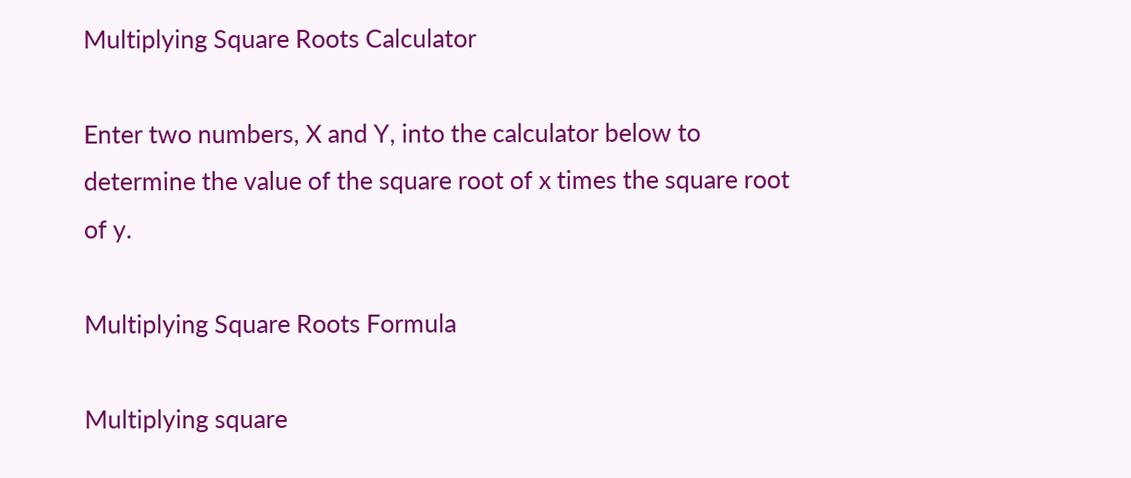Multiplying Square Roots Calculator

Enter two numbers, X and Y, into the calculator below to determine the value of the square root of x times the square root of y.

Multiplying Square Roots Formula

Multiplying square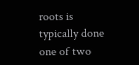roots is typically done one of two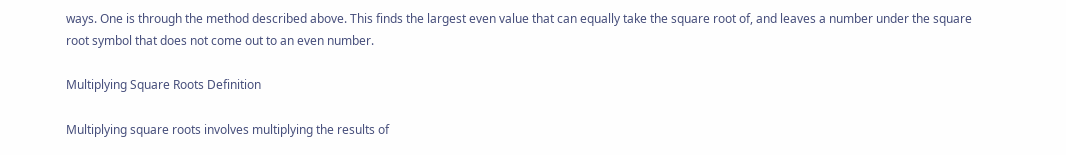ways. One is through the method described above. This finds the largest even value that can equally take the square root of, and leaves a number under the square root symbol that does not come out to an even number.

Multiplying Square Roots Definition

Multiplying square roots involves multiplying the results of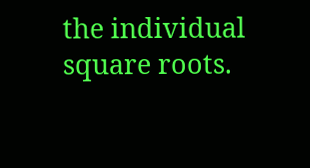the individual square roots.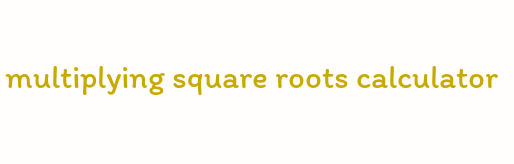multiplying square roots calculator